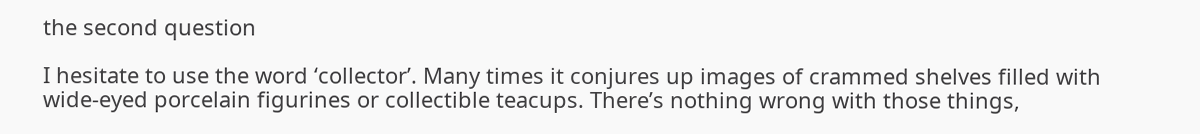the second question

I hesitate to use the word ‘collector’. Many times it conjures up images of crammed shelves filled with wide-eyed porcelain figurines or collectible teacups. There’s nothing wrong with those things,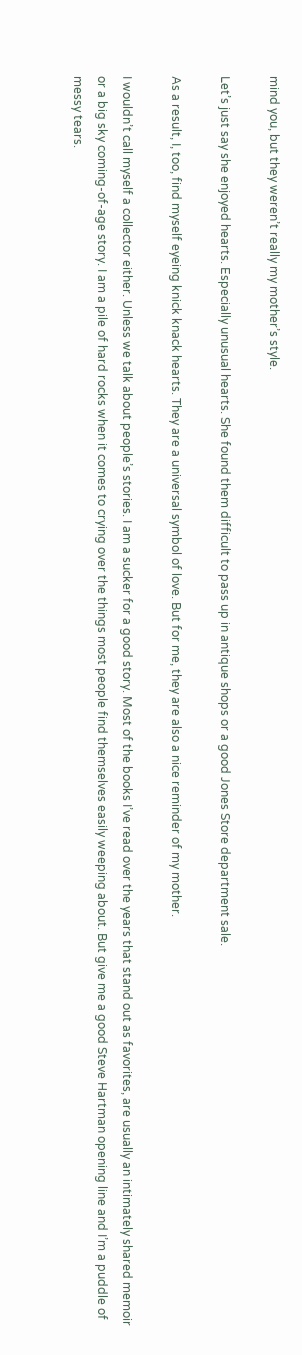mind you, but they weren’t really my mother’s style.

Let’s just say she enjoyed hearts. Especially unusual hearts. She found them difficult to pass up in antique shops or a good Jones Store department sale.

As a result, I, too, find myself eyeing knick knack hearts. They are a universal symbol of love. But for me, they are also a nice reminder of my mother.

I wouldn’t call myself a collector either. Unless we talk about people’s stories. I am a sucker for a good story. Most of the books I’ve read over the years that stand out as favorites, are usually an intimately shared memoir or a big sky coming-of-age story. I am a pile of hard rocks when it comes to crying over the things most people find themselves easily weeping about. But give me a good Steve Hartman opening line and I’m a puddle of messy tears.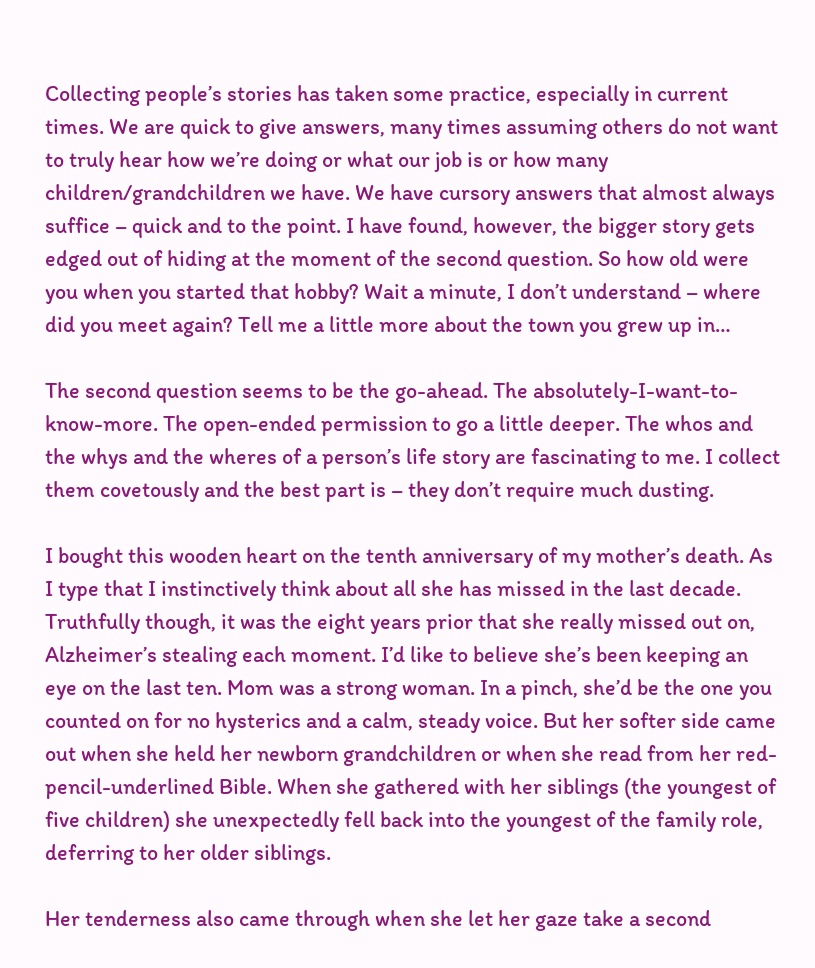Collecting people’s stories has taken some practice, especially in current times. We are quick to give answers, many times assuming others do not want to truly hear how we’re doing or what our job is or how many children/grandchildren we have. We have cursory answers that almost always suffice – quick and to the point. I have found, however, the bigger story gets edged out of hiding at the moment of the second question. So how old were you when you started that hobby? Wait a minute, I don’t understand – where did you meet again? Tell me a little more about the town you grew up in…

The second question seems to be the go-ahead. The absolutely-I-want-to-know-more. The open-ended permission to go a little deeper. The whos and the whys and the wheres of a person’s life story are fascinating to me. I collect them covetously and the best part is – they don’t require much dusting.

I bought this wooden heart on the tenth anniversary of my mother’s death. As I type that I instinctively think about all she has missed in the last decade. Truthfully though, it was the eight years prior that she really missed out on, Alzheimer’s stealing each moment. I’d like to believe she’s been keeping an eye on the last ten. Mom was a strong woman. In a pinch, she’d be the one you counted on for no hysterics and a calm, steady voice. But her softer side came out when she held her newborn grandchildren or when she read from her red-pencil-underlined Bible. When she gathered with her siblings (the youngest of five children) she unexpectedly fell back into the youngest of the family role, deferring to her older siblings.

Her tenderness also came through when she let her gaze take a second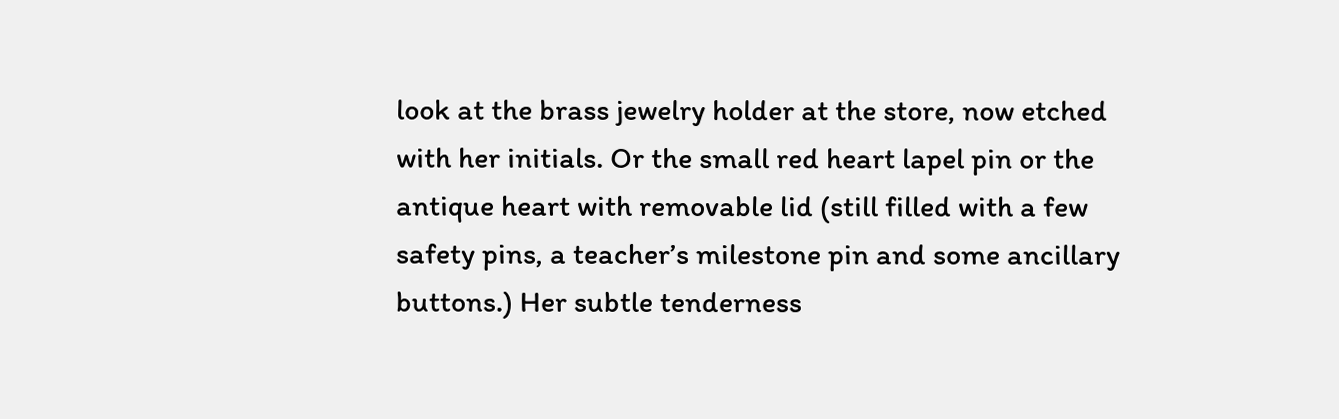look at the brass jewelry holder at the store, now etched with her initials. Or the small red heart lapel pin or the antique heart with removable lid (still filled with a few safety pins, a teacher’s milestone pin and some ancillary buttons.) Her subtle tenderness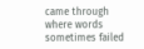came through where words sometimes failed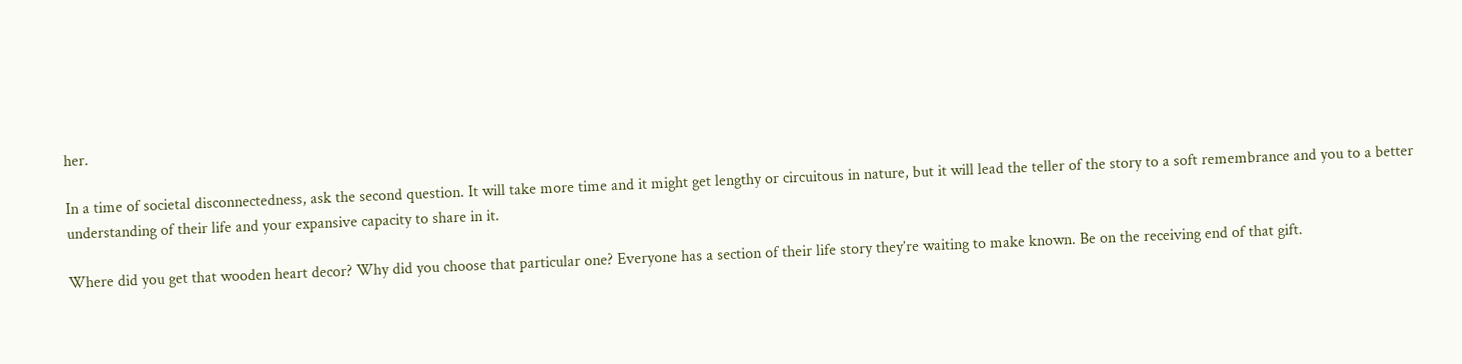her.

In a time of societal disconnectedness, ask the second question. It will take more time and it might get lengthy or circuitous in nature, but it will lead the teller of the story to a soft remembrance and you to a better understanding of their life and your expansive capacity to share in it.

Where did you get that wooden heart decor? Why did you choose that particular one? Everyone has a section of their life story they’re waiting to make known. Be on the receiving end of that gift.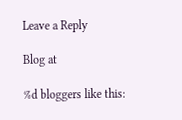Leave a Reply

Blog at

%d bloggers like this: